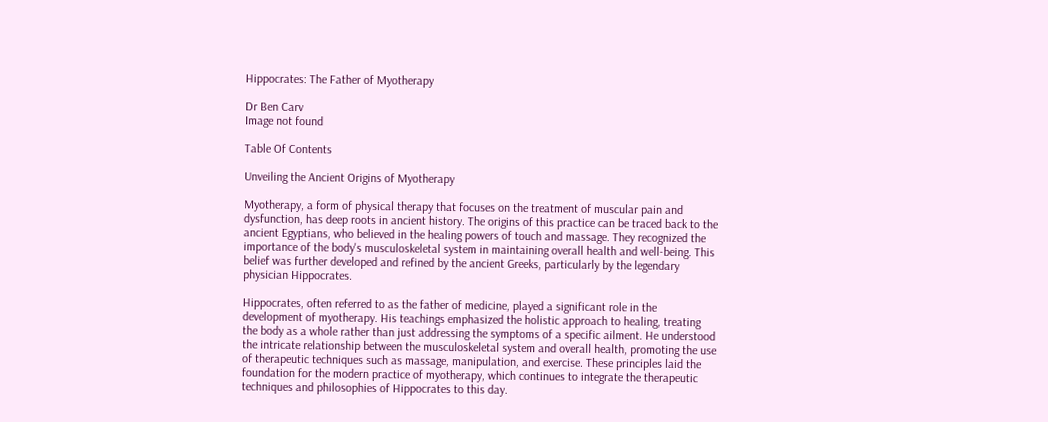Hippocrates: The Father of Myotherapy

Dr Ben Carv
Image not found

Table Of Contents

Unveiling the Ancient Origins of Myotherapy

Myotherapy, a form of physical therapy that focuses on the treatment of muscular pain and dysfunction, has deep roots in ancient history. The origins of this practice can be traced back to the ancient Egyptians, who believed in the healing powers of touch and massage. They recognized the importance of the body's musculoskeletal system in maintaining overall health and well-being. This belief was further developed and refined by the ancient Greeks, particularly by the legendary physician Hippocrates.

Hippocrates, often referred to as the father of medicine, played a significant role in the development of myotherapy. His teachings emphasized the holistic approach to healing, treating the body as a whole rather than just addressing the symptoms of a specific ailment. He understood the intricate relationship between the musculoskeletal system and overall health, promoting the use of therapeutic techniques such as massage, manipulation, and exercise. These principles laid the foundation for the modern practice of myotherapy, which continues to integrate the therapeutic techniques and philosophies of Hippocrates to this day.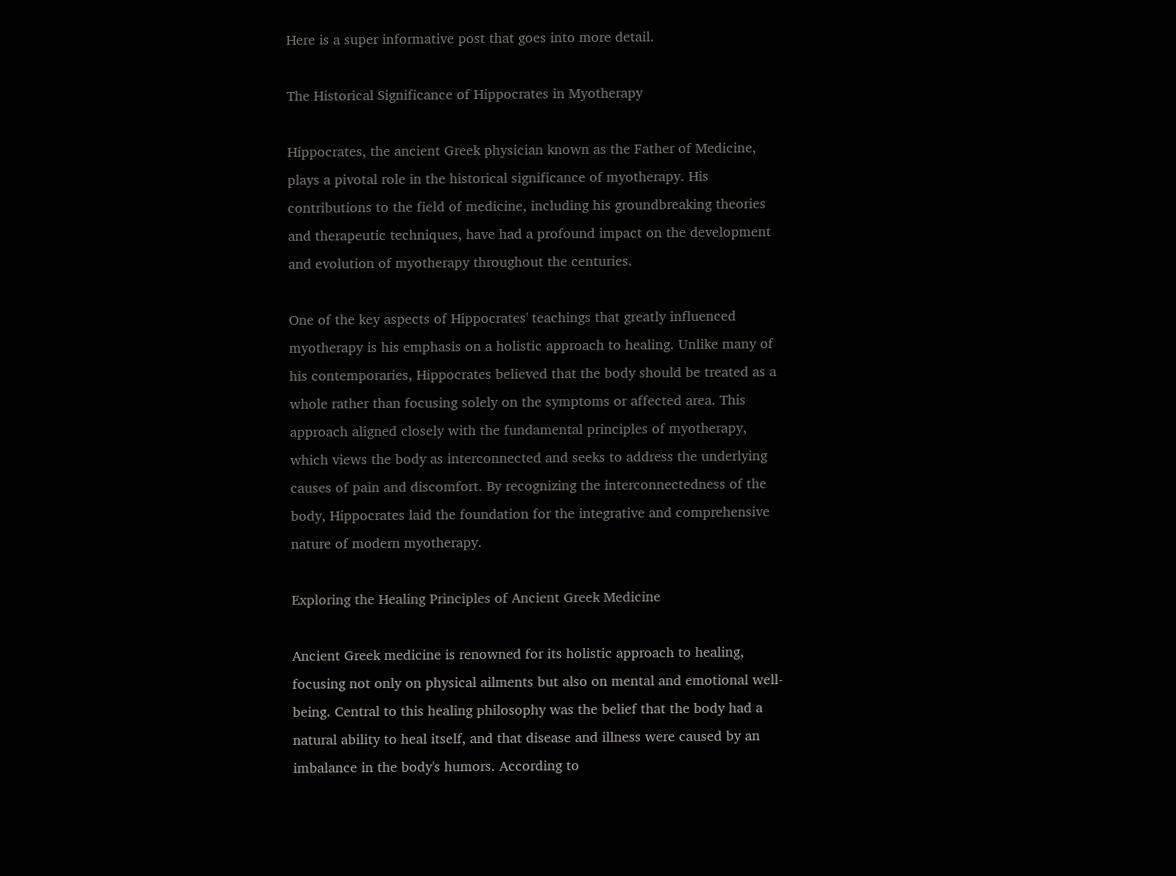Here is a super informative post that goes into more detail.

The Historical Significance of Hippocrates in Myotherapy

Hippocrates, the ancient Greek physician known as the Father of Medicine, plays a pivotal role in the historical significance of myotherapy. His contributions to the field of medicine, including his groundbreaking theories and therapeutic techniques, have had a profound impact on the development and evolution of myotherapy throughout the centuries.

One of the key aspects of Hippocrates' teachings that greatly influenced myotherapy is his emphasis on a holistic approach to healing. Unlike many of his contemporaries, Hippocrates believed that the body should be treated as a whole rather than focusing solely on the symptoms or affected area. This approach aligned closely with the fundamental principles of myotherapy, which views the body as interconnected and seeks to address the underlying causes of pain and discomfort. By recognizing the interconnectedness of the body, Hippocrates laid the foundation for the integrative and comprehensive nature of modern myotherapy.

Exploring the Healing Principles of Ancient Greek Medicine

Ancient Greek medicine is renowned for its holistic approach to healing, focusing not only on physical ailments but also on mental and emotional well-being. Central to this healing philosophy was the belief that the body had a natural ability to heal itself, and that disease and illness were caused by an imbalance in the body's humors. According to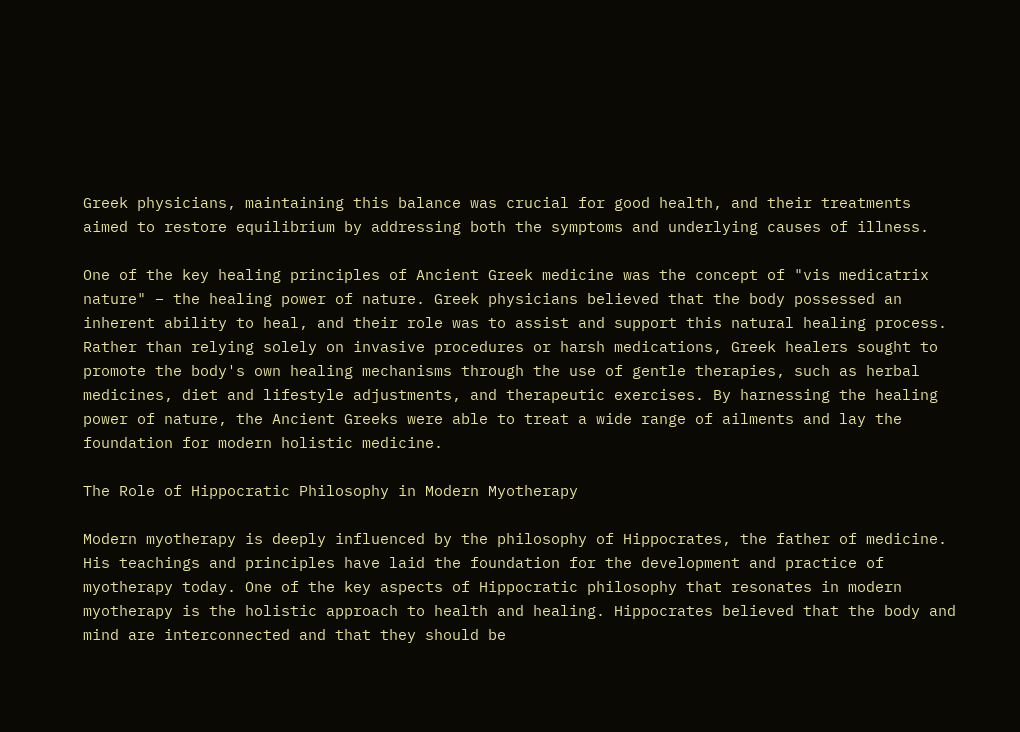Greek physicians, maintaining this balance was crucial for good health, and their treatments aimed to restore equilibrium by addressing both the symptoms and underlying causes of illness.

One of the key healing principles of Ancient Greek medicine was the concept of "vis medicatrix nature" – the healing power of nature. Greek physicians believed that the body possessed an inherent ability to heal, and their role was to assist and support this natural healing process. Rather than relying solely on invasive procedures or harsh medications, Greek healers sought to promote the body's own healing mechanisms through the use of gentle therapies, such as herbal medicines, diet and lifestyle adjustments, and therapeutic exercises. By harnessing the healing power of nature, the Ancient Greeks were able to treat a wide range of ailments and lay the foundation for modern holistic medicine.

The Role of Hippocratic Philosophy in Modern Myotherapy

Modern myotherapy is deeply influenced by the philosophy of Hippocrates, the father of medicine. His teachings and principles have laid the foundation for the development and practice of myotherapy today. One of the key aspects of Hippocratic philosophy that resonates in modern myotherapy is the holistic approach to health and healing. Hippocrates believed that the body and mind are interconnected and that they should be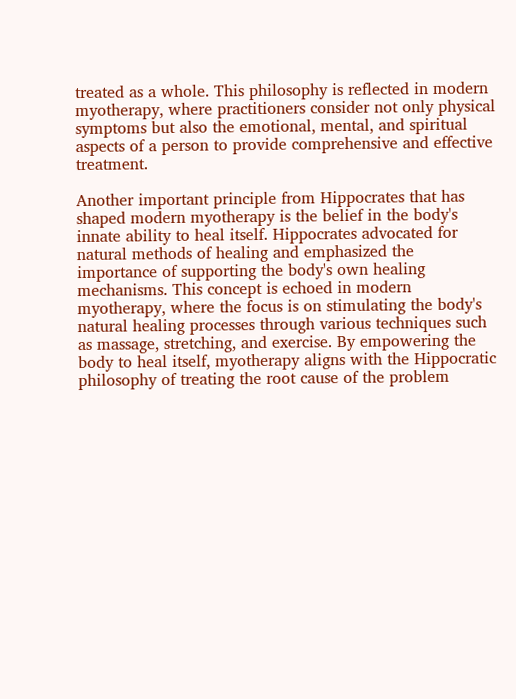treated as a whole. This philosophy is reflected in modern myotherapy, where practitioners consider not only physical symptoms but also the emotional, mental, and spiritual aspects of a person to provide comprehensive and effective treatment.

Another important principle from Hippocrates that has shaped modern myotherapy is the belief in the body's innate ability to heal itself. Hippocrates advocated for natural methods of healing and emphasized the importance of supporting the body's own healing mechanisms. This concept is echoed in modern myotherapy, where the focus is on stimulating the body's natural healing processes through various techniques such as massage, stretching, and exercise. By empowering the body to heal itself, myotherapy aligns with the Hippocratic philosophy of treating the root cause of the problem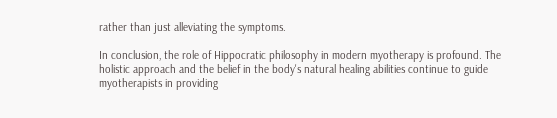rather than just alleviating the symptoms.

In conclusion, the role of Hippocratic philosophy in modern myotherapy is profound. The holistic approach and the belief in the body's natural healing abilities continue to guide myotherapists in providing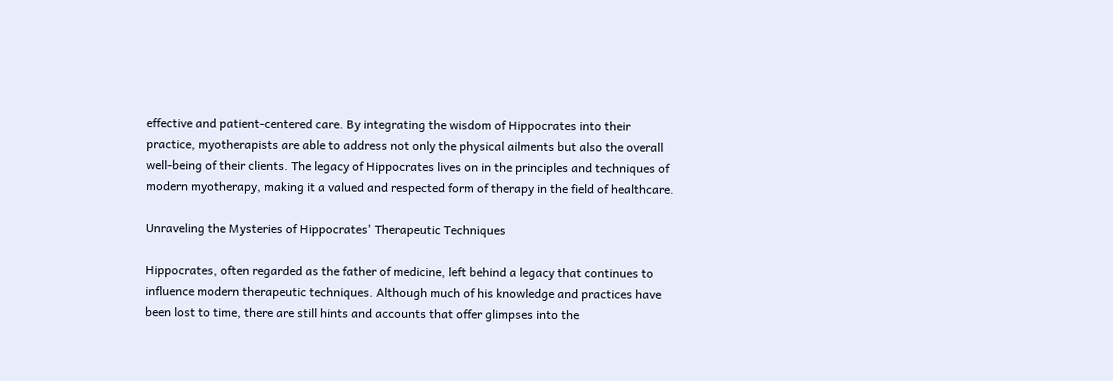effective and patient-centered care. By integrating the wisdom of Hippocrates into their practice, myotherapists are able to address not only the physical ailments but also the overall well-being of their clients. The legacy of Hippocrates lives on in the principles and techniques of modern myotherapy, making it a valued and respected form of therapy in the field of healthcare.

Unraveling the Mysteries of Hippocrates' Therapeutic Techniques

Hippocrates, often regarded as the father of medicine, left behind a legacy that continues to influence modern therapeutic techniques. Although much of his knowledge and practices have been lost to time, there are still hints and accounts that offer glimpses into the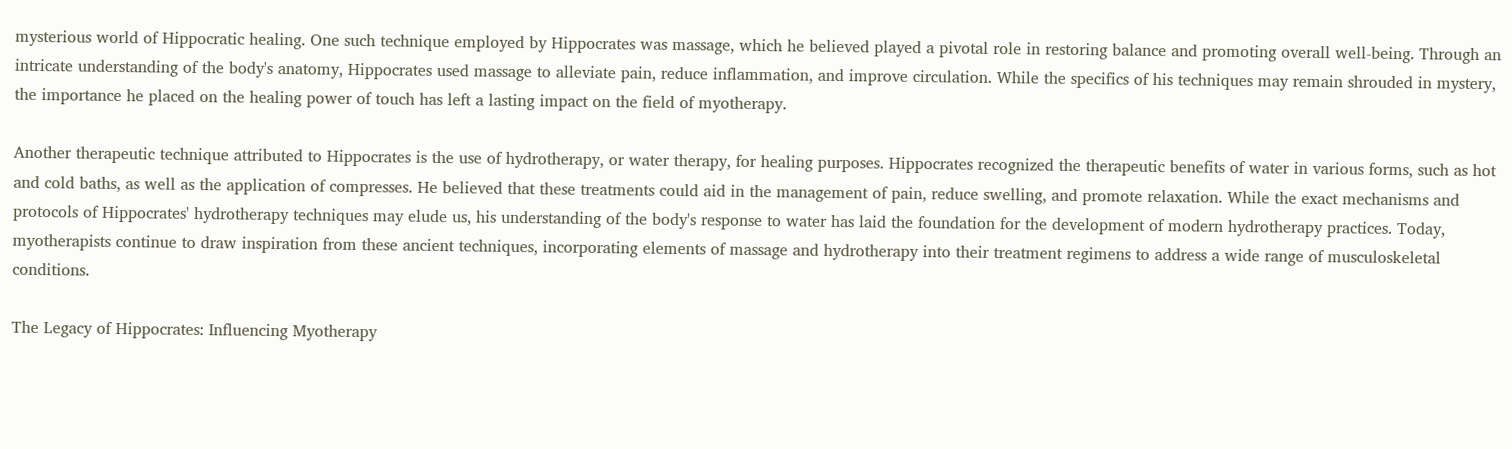mysterious world of Hippocratic healing. One such technique employed by Hippocrates was massage, which he believed played a pivotal role in restoring balance and promoting overall well-being. Through an intricate understanding of the body's anatomy, Hippocrates used massage to alleviate pain, reduce inflammation, and improve circulation. While the specifics of his techniques may remain shrouded in mystery, the importance he placed on the healing power of touch has left a lasting impact on the field of myotherapy.

Another therapeutic technique attributed to Hippocrates is the use of hydrotherapy, or water therapy, for healing purposes. Hippocrates recognized the therapeutic benefits of water in various forms, such as hot and cold baths, as well as the application of compresses. He believed that these treatments could aid in the management of pain, reduce swelling, and promote relaxation. While the exact mechanisms and protocols of Hippocrates' hydrotherapy techniques may elude us, his understanding of the body's response to water has laid the foundation for the development of modern hydrotherapy practices. Today, myotherapists continue to draw inspiration from these ancient techniques, incorporating elements of massage and hydrotherapy into their treatment regimens to address a wide range of musculoskeletal conditions.

The Legacy of Hippocrates: Influencing Myotherapy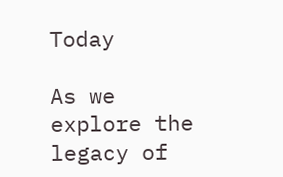Today

As we explore the legacy of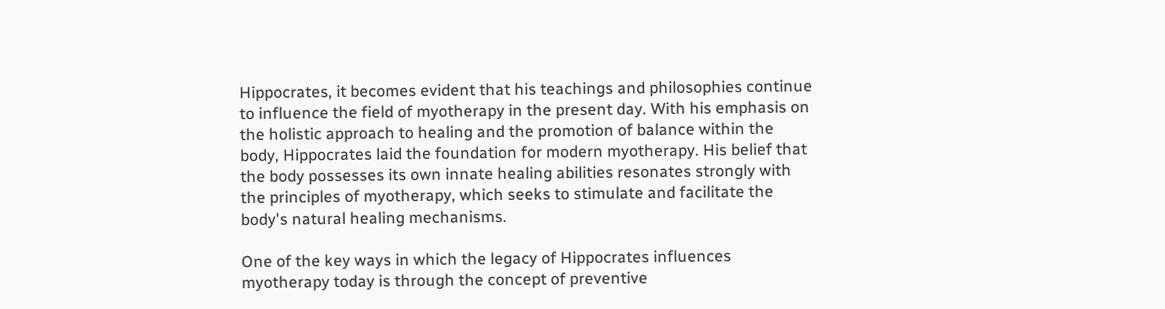Hippocrates, it becomes evident that his teachings and philosophies continue to influence the field of myotherapy in the present day. With his emphasis on the holistic approach to healing and the promotion of balance within the body, Hippocrates laid the foundation for modern myotherapy. His belief that the body possesses its own innate healing abilities resonates strongly with the principles of myotherapy, which seeks to stimulate and facilitate the body's natural healing mechanisms.

One of the key ways in which the legacy of Hippocrates influences myotherapy today is through the concept of preventive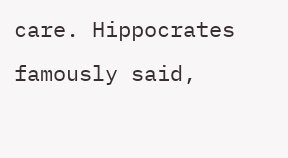care. Hippocrates famously said,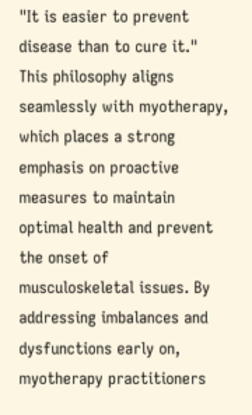"It is easier to prevent disease than to cure it." This philosophy aligns seamlessly with myotherapy, which places a strong emphasis on proactive measures to maintain optimal health and prevent the onset of musculoskeletal issues. By addressing imbalances and dysfunctions early on, myotherapy practitioners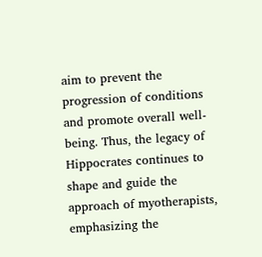aim to prevent the progression of conditions and promote overall well-being. Thus, the legacy of Hippocrates continues to shape and guide the approach of myotherapists, emphasizing the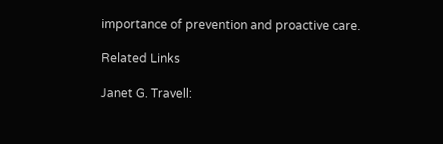importance of prevention and proactive care.

Related Links

Janet G. Travell: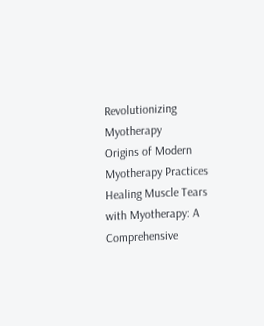Revolutionizing Myotherapy
Origins of Modern Myotherapy Practices
Healing Muscle Tears with Myotherapy: A Comprehensive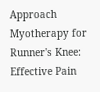Approach
Myotherapy for Runner's Knee: Effective Pain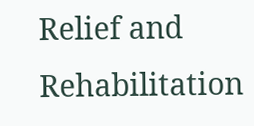Relief and Rehabilitation